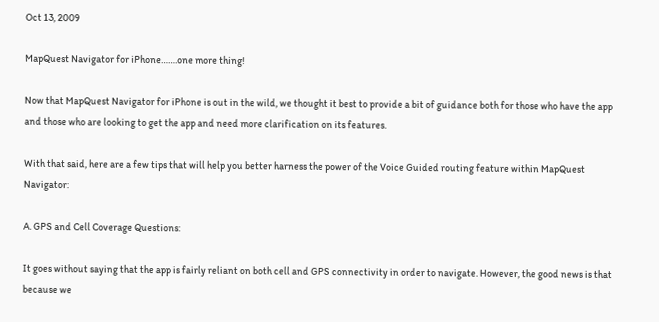Oct 13, 2009

MapQuest Navigator for iPhone…….one more thing!

Now that MapQuest Navigator for iPhone is out in the wild, we thought it best to provide a bit of guidance both for those who have the app and those who are looking to get the app and need more clarification on its features.

With that said, here are a few tips that will help you better harness the power of the Voice Guided routing feature within MapQuest Navigator:

A. GPS and Cell Coverage Questions:

It goes without saying that the app is fairly reliant on both cell and GPS connectivity in order to navigate. However, the good news is that because we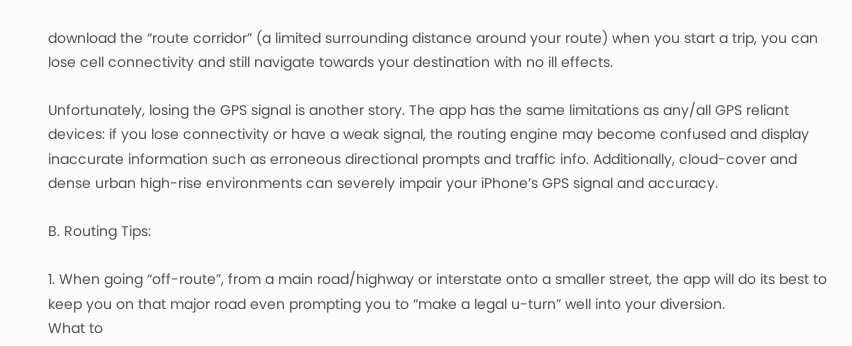download the “route corridor” (a limited surrounding distance around your route) when you start a trip, you can lose cell connectivity and still navigate towards your destination with no ill effects.

Unfortunately, losing the GPS signal is another story. The app has the same limitations as any/all GPS reliant devices: if you lose connectivity or have a weak signal, the routing engine may become confused and display inaccurate information such as erroneous directional prompts and traffic info. Additionally, cloud-cover and dense urban high-rise environments can severely impair your iPhone’s GPS signal and accuracy.

B. Routing Tips:

1. When going “off-route”, from a main road/highway or interstate onto a smaller street, the app will do its best to keep you on that major road even prompting you to “make a legal u-turn” well into your diversion.
What to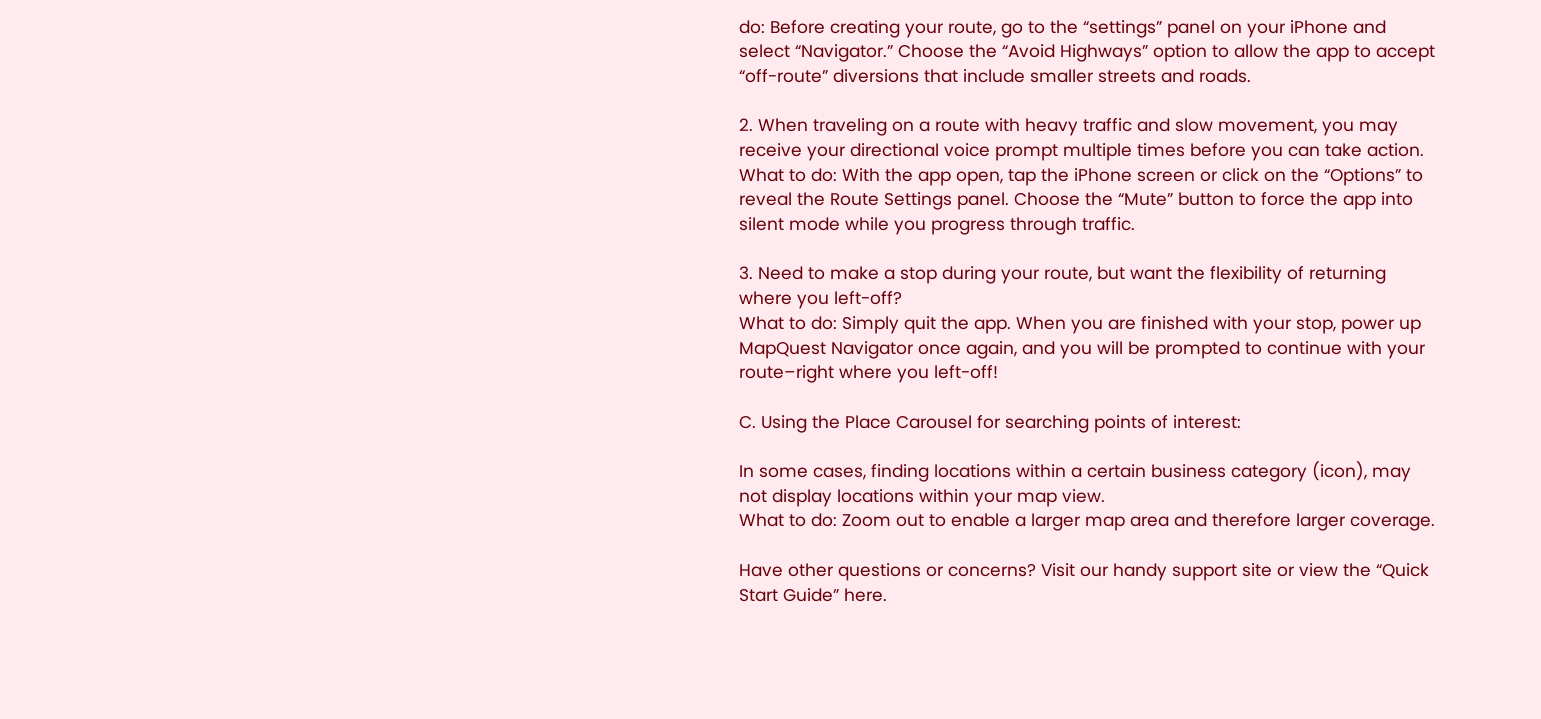do: Before creating your route, go to the “settings” panel on your iPhone and select “Navigator.” Choose the “Avoid Highways” option to allow the app to accept “off-route” diversions that include smaller streets and roads.

2. When traveling on a route with heavy traffic and slow movement, you may receive your directional voice prompt multiple times before you can take action.
What to do: With the app open, tap the iPhone screen or click on the “Options” to reveal the Route Settings panel. Choose the “Mute” button to force the app into silent mode while you progress through traffic.

3. Need to make a stop during your route, but want the flexibility of returning where you left-off?
What to do: Simply quit the app. When you are finished with your stop, power up MapQuest Navigator once again, and you will be prompted to continue with your route–right where you left-off!

C. Using the Place Carousel for searching points of interest:

In some cases, finding locations within a certain business category (icon), may not display locations within your map view.
What to do: Zoom out to enable a larger map area and therefore larger coverage.

Have other questions or concerns? Visit our handy support site or view the “Quick Start Guide” here.